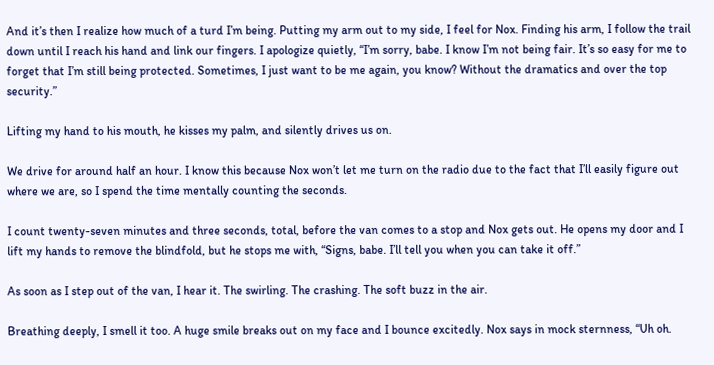And it’s then I realize how much of a turd I’m being. Putting my arm out to my side, I feel for Nox. Finding his arm, I follow the trail down until I reach his hand and link our fingers. I apologize quietly, “I’m sorry, babe. I know I’m not being fair. It’s so easy for me to forget that I’m still being protected. Sometimes, I just want to be me again, you know? Without the dramatics and over the top security.”

Lifting my hand to his mouth, he kisses my palm, and silently drives us on.

We drive for around half an hour. I know this because Nox won’t let me turn on the radio due to the fact that I’ll easily figure out where we are, so I spend the time mentally counting the seconds.

I count twenty-seven minutes and three seconds, total, before the van comes to a stop and Nox gets out. He opens my door and I lift my hands to remove the blindfold, but he stops me with, “Signs, babe. I’ll tell you when you can take it off.”

As soon as I step out of the van, I hear it. The swirling. The crashing. The soft buzz in the air.

Breathing deeply, I smell it too. A huge smile breaks out on my face and I bounce excitedly. Nox says in mock sternness, “Uh oh.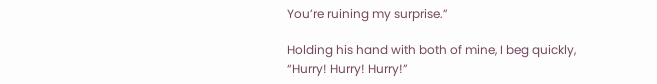You’re ruining my surprise.”

Holding his hand with both of mine, I beg quickly, “Hurry! Hurry! Hurry!”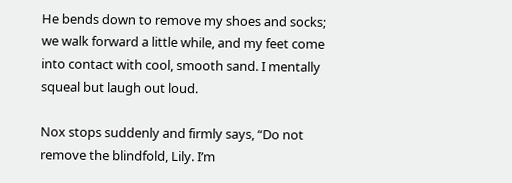He bends down to remove my shoes and socks; we walk forward a little while, and my feet come into contact with cool, smooth sand. I mentally squeal but laugh out loud.

Nox stops suddenly and firmly says, “Do not remove the blindfold, Lily. I’m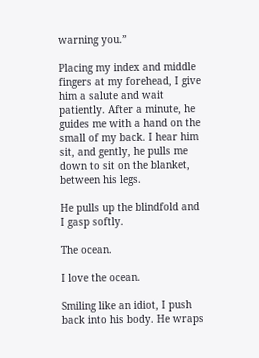warning you.”

Placing my index and middle fingers at my forehead, I give him a salute and wait patiently. After a minute, he guides me with a hand on the small of my back. I hear him sit, and gently, he pulls me down to sit on the blanket, between his legs.

He pulls up the blindfold and I gasp softly.

The ocean.

I love the ocean.

Smiling like an idiot, I push back into his body. He wraps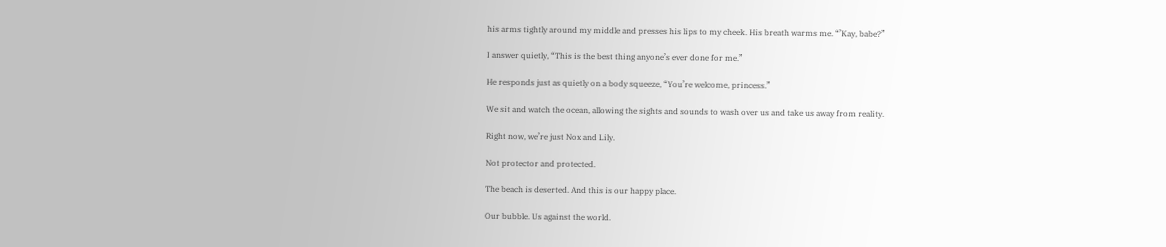his arms tightly around my middle and presses his lips to my cheek. His breath warms me. “’Kay, babe?”

I answer quietly, “This is the best thing anyone’s ever done for me.”

He responds just as quietly on a body squeeze, “You’re welcome, princess.”

We sit and watch the ocean, allowing the sights and sounds to wash over us and take us away from reality.

Right now, we’re just Nox and Lily.

Not protector and protected.

The beach is deserted. And this is our happy place.

Our bubble. Us against the world.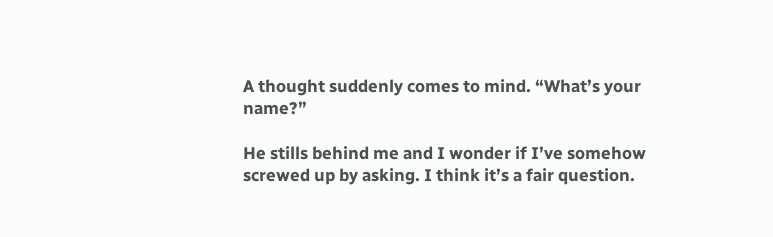A thought suddenly comes to mind. “What’s your name?”

He stills behind me and I wonder if I’ve somehow screwed up by asking. I think it’s a fair question.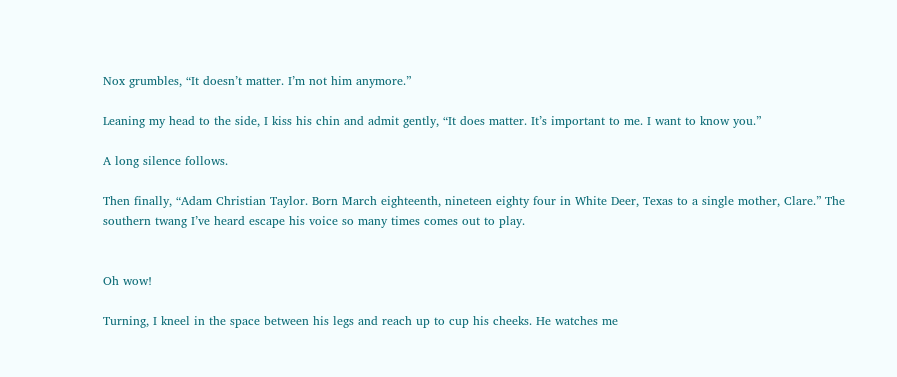Nox grumbles, “It doesn’t matter. I’m not him anymore.”

Leaning my head to the side, I kiss his chin and admit gently, “It does matter. It’s important to me. I want to know you.”

A long silence follows.

Then finally, “Adam Christian Taylor. Born March eighteenth, nineteen eighty four in White Deer, Texas to a single mother, Clare.” The southern twang I’ve heard escape his voice so many times comes out to play.


Oh wow!

Turning, I kneel in the space between his legs and reach up to cup his cheeks. He watches me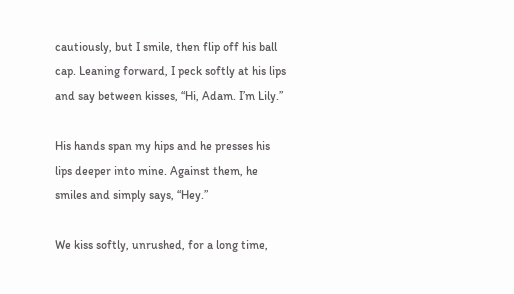cautiously, but I smile, then flip off his ball cap. Leaning forward, I peck softly at his lips and say between kisses, “Hi, Adam. I’m Lily.”

His hands span my hips and he presses his lips deeper into mine. Against them, he smiles and simply says, “Hey.”

We kiss softly, unrushed, for a long time,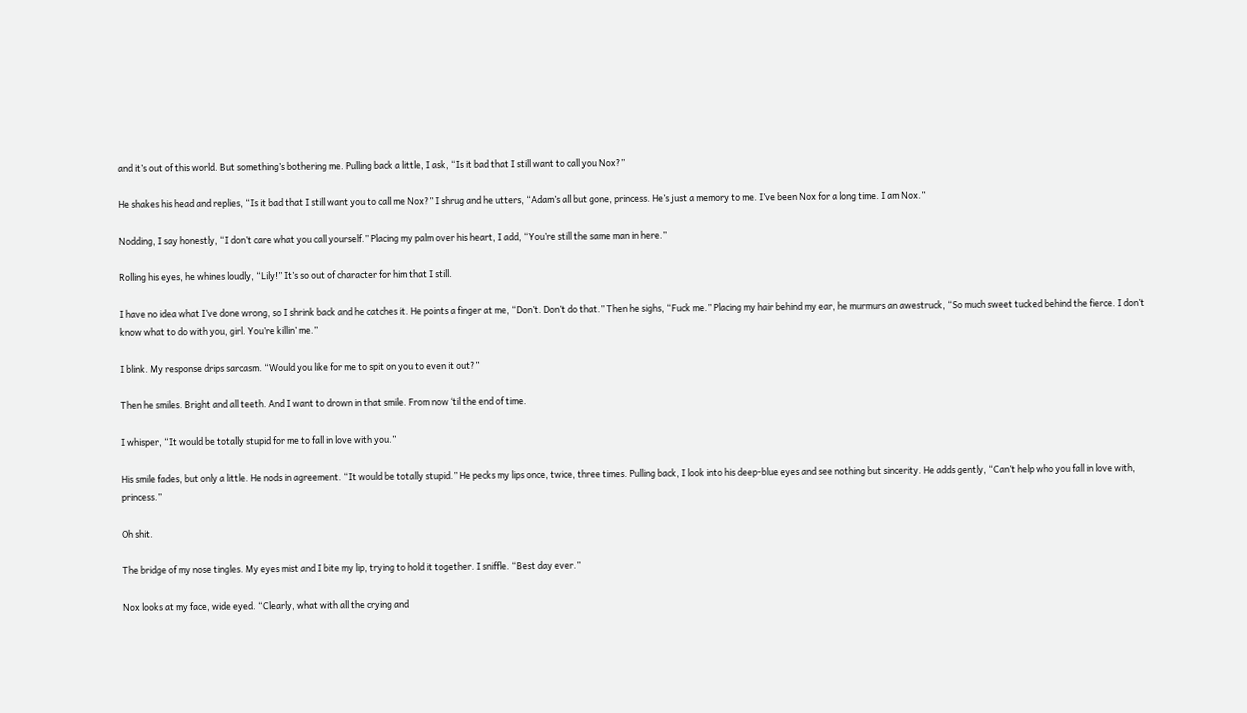and it’s out of this world. But something’s bothering me. Pulling back a little, I ask, “Is it bad that I still want to call you Nox?”

He shakes his head and replies, “Is it bad that I still want you to call me Nox?” I shrug and he utters, “Adam’s all but gone, princess. He’s just a memory to me. I’ve been Nox for a long time. I am Nox.”

Nodding, I say honestly, “I don’t care what you call yourself.” Placing my palm over his heart, I add, “You’re still the same man in here.”

Rolling his eyes, he whines loudly, “Lily!” It’s so out of character for him that I still.

I have no idea what I’ve done wrong, so I shrink back and he catches it. He points a finger at me, “Don’t. Don’t do that.” Then he sighs, “Fuck me.” Placing my hair behind my ear, he murmurs an awestruck, “So much sweet tucked behind the fierce. I don’t know what to do with you, girl. You’re killin’ me.”

I blink. My response drips sarcasm. “Would you like for me to spit on you to even it out?”

Then he smiles. Bright and all teeth. And I want to drown in that smile. From now ‘til the end of time.

I whisper, “It would be totally stupid for me to fall in love with you.”

His smile fades, but only a little. He nods in agreement. “It would be totally stupid.” He pecks my lips once, twice, three times. Pulling back, I look into his deep-blue eyes and see nothing but sincerity. He adds gently, “Can’t help who you fall in love with, princess.”

Oh shit.

The bridge of my nose tingles. My eyes mist and I bite my lip, trying to hold it together. I sniffle. “Best day ever.”

Nox looks at my face, wide eyed. “Clearly, what with all the crying and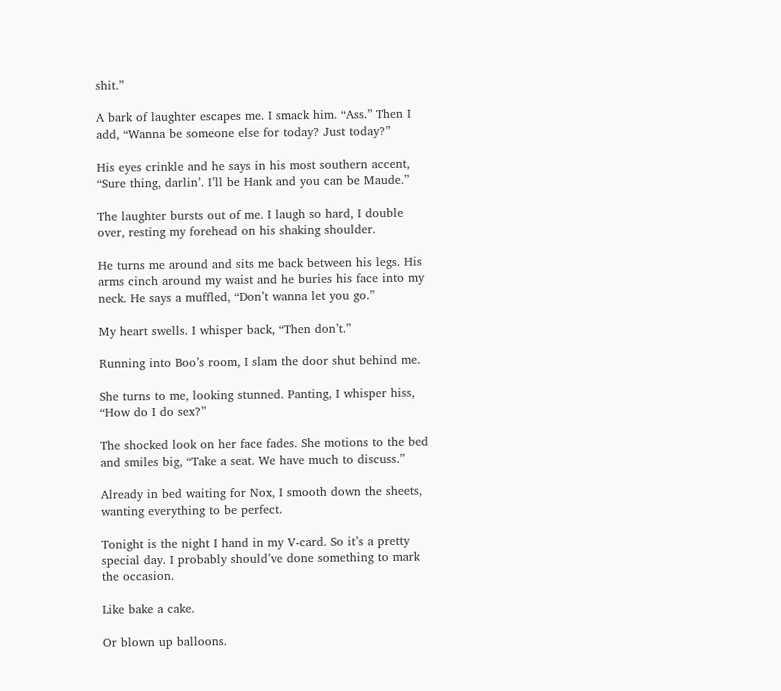shit.”

A bark of laughter escapes me. I smack him. “Ass.” Then I add, “Wanna be someone else for today? Just today?”

His eyes crinkle and he says in his most southern accent, “Sure thing, darlin’. I’ll be Hank and you can be Maude.”

The laughter bursts out of me. I laugh so hard, I double over, resting my forehead on his shaking shoulder.

He turns me around and sits me back between his legs. His arms cinch around my waist and he buries his face into my neck. He says a muffled, “Don’t wanna let you go.”

My heart swells. I whisper back, “Then don’t.”

Running into Boo’s room, I slam the door shut behind me.

She turns to me, looking stunned. Panting, I whisper hiss, “How do I do sex?”

The shocked look on her face fades. She motions to the bed and smiles big, “Take a seat. We have much to discuss.”

Already in bed waiting for Nox, I smooth down the sheets, wanting everything to be perfect.

Tonight is the night I hand in my V-card. So it’s a pretty special day. I probably should’ve done something to mark the occasion.

Like bake a cake.

Or blown up balloons.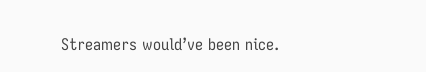Streamers would’ve been nice.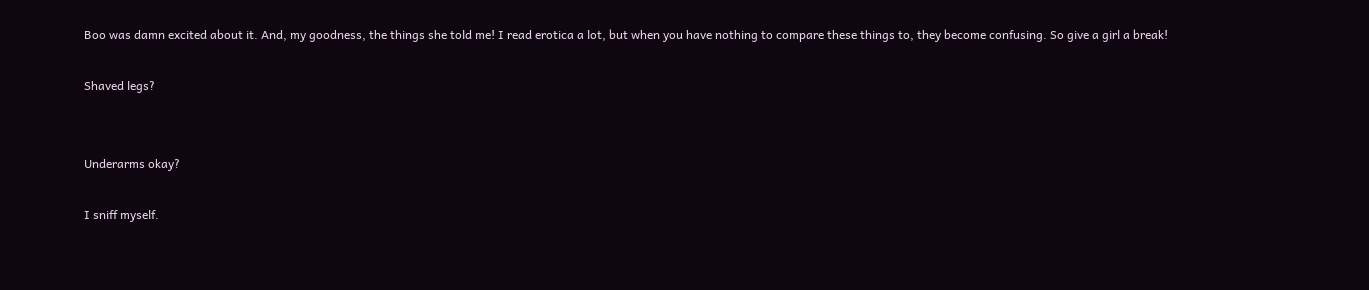Boo was damn excited about it. And, my goodness, the things she told me! I read erotica a lot, but when you have nothing to compare these things to, they become confusing. So give a girl a break!

Shaved legs?


Underarms okay?

I sniff myself.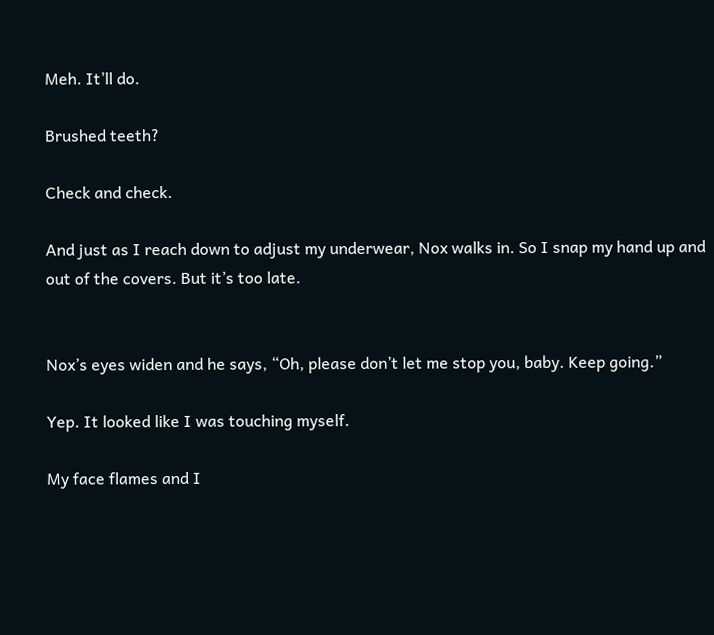Meh. It’ll do.

Brushed teeth?

Check and check.

And just as I reach down to adjust my underwear, Nox walks in. So I snap my hand up and out of the covers. But it’s too late.


Nox’s eyes widen and he says, “Oh, please don’t let me stop you, baby. Keep going.”

Yep. It looked like I was touching myself.

My face flames and I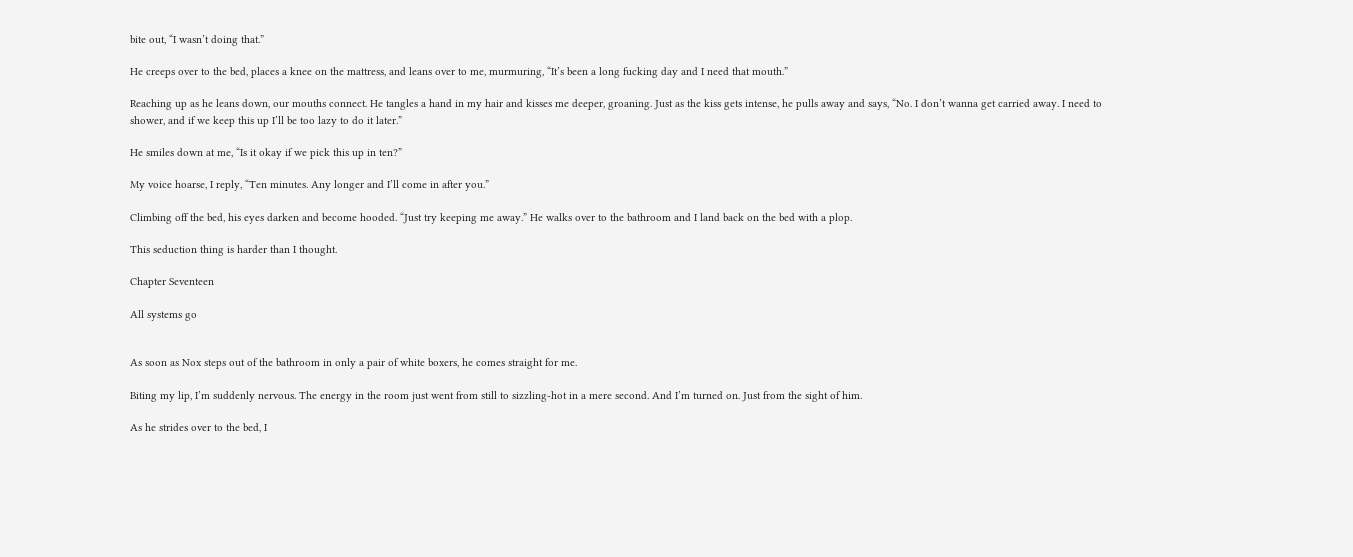bite out, “I wasn’t doing that.”

He creeps over to the bed, places a knee on the mattress, and leans over to me, murmuring, “It’s been a long fucking day and I need that mouth.”

Reaching up as he leans down, our mouths connect. He tangles a hand in my hair and kisses me deeper, groaning. Just as the kiss gets intense, he pulls away and says, “No. I don’t wanna get carried away. I need to shower, and if we keep this up I’ll be too lazy to do it later.”

He smiles down at me, “Is it okay if we pick this up in ten?”

My voice hoarse, I reply, “Ten minutes. Any longer and I’ll come in after you.”

Climbing off the bed, his eyes darken and become hooded. “Just try keeping me away.” He walks over to the bathroom and I land back on the bed with a plop.

This seduction thing is harder than I thought.

Chapter Seventeen

All systems go


As soon as Nox steps out of the bathroom in only a pair of white boxers, he comes straight for me.

Biting my lip, I’m suddenly nervous. The energy in the room just went from still to sizzling-hot in a mere second. And I’m turned on. Just from the sight of him.

As he strides over to the bed, I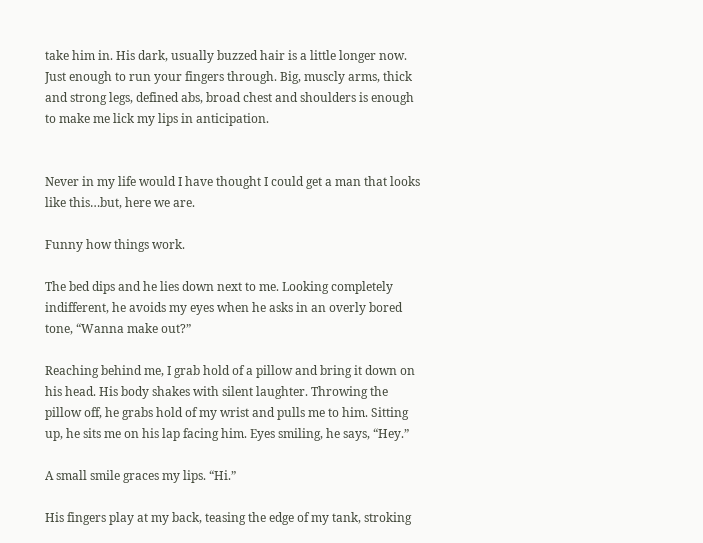take him in. His dark, usually buzzed hair is a little longer now. Just enough to run your fingers through. Big, muscly arms, thick and strong legs, defined abs, broad chest and shoulders is enough to make me lick my lips in anticipation.


Never in my life would I have thought I could get a man that looks like this…but, here we are.

Funny how things work.

The bed dips and he lies down next to me. Looking completely indifferent, he avoids my eyes when he asks in an overly bored tone, “Wanna make out?”

Reaching behind me, I grab hold of a pillow and bring it down on his head. His body shakes with silent laughter. Throwing the pillow off, he grabs hold of my wrist and pulls me to him. Sitting up, he sits me on his lap facing him. Eyes smiling, he says, “Hey.”

A small smile graces my lips. “Hi.”

His fingers play at my back, teasing the edge of my tank, stroking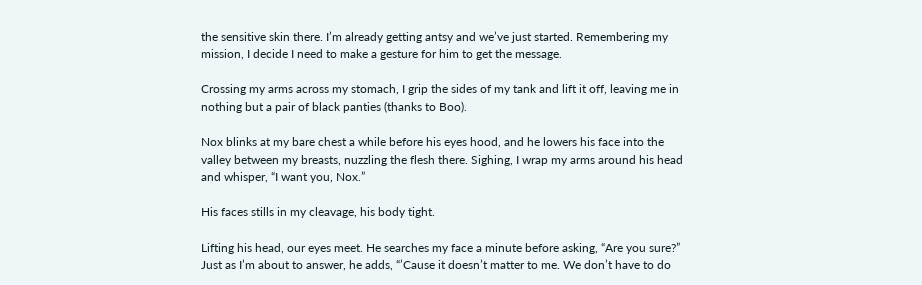the sensitive skin there. I’m already getting antsy and we’ve just started. Remembering my mission, I decide I need to make a gesture for him to get the message.

Crossing my arms across my stomach, I grip the sides of my tank and lift it off, leaving me in nothing but a pair of black panties (thanks to Boo).

Nox blinks at my bare chest a while before his eyes hood, and he lowers his face into the valley between my breasts, nuzzling the flesh there. Sighing, I wrap my arms around his head and whisper, “I want you, Nox.”

His faces stills in my cleavage, his body tight.

Lifting his head, our eyes meet. He searches my face a minute before asking, “Are you sure?” Just as I’m about to answer, he adds, “’Cause it doesn’t matter to me. We don’t have to do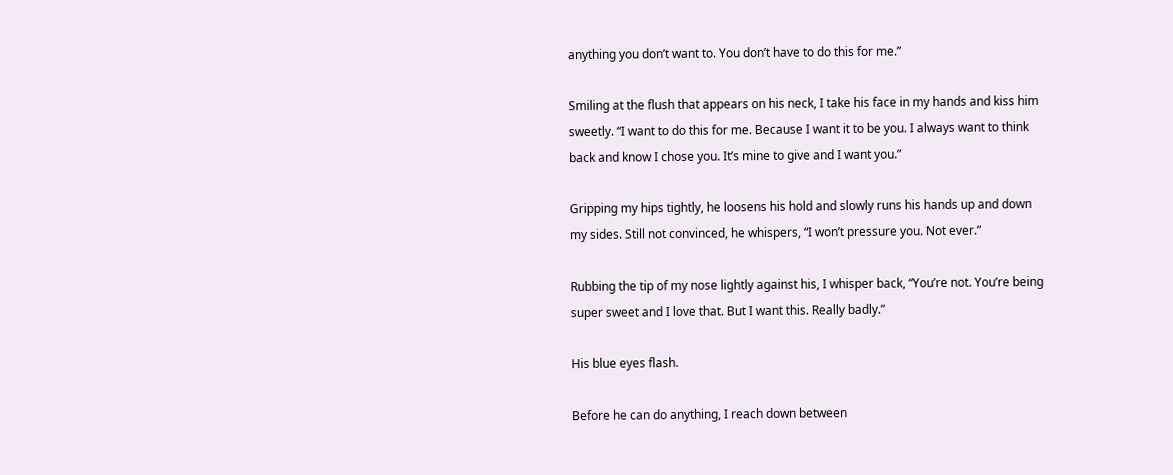anything you don’t want to. You don’t have to do this for me.”

Smiling at the flush that appears on his neck, I take his face in my hands and kiss him sweetly. “I want to do this for me. Because I want it to be you. I always want to think back and know I chose you. It’s mine to give and I want you.”

Gripping my hips tightly, he loosens his hold and slowly runs his hands up and down my sides. Still not convinced, he whispers, “I won’t pressure you. Not ever.”

Rubbing the tip of my nose lightly against his, I whisper back, “You’re not. You’re being super sweet and I love that. But I want this. Really badly.”

His blue eyes flash.

Before he can do anything, I reach down between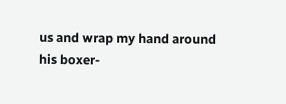us and wrap my hand around his boxer-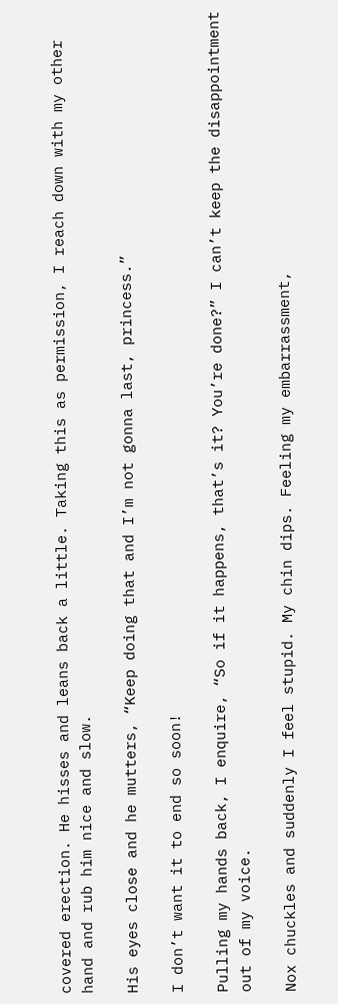covered erection. He hisses and leans back a little. Taking this as permission, I reach down with my other hand and rub him nice and slow.

His eyes close and he mutters, “Keep doing that and I’m not gonna last, princess.”

I don’t want it to end so soon!

Pulling my hands back, I enquire, “So if it happens, that’s it? You’re done?” I can’t keep the disappointment out of my voice.

Nox chuckles and suddenly I feel stupid. My chin dips. Feeling my embarrassment,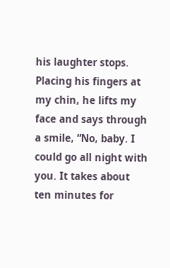his laughter stops. Placing his fingers at my chin, he lifts my face and says through a smile, “No, baby. I could go all night with you. It takes about ten minutes for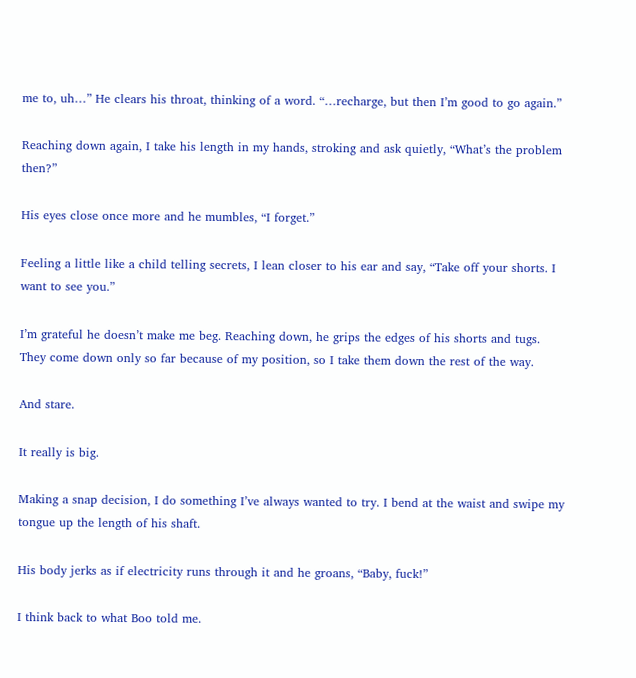me to, uh…” He clears his throat, thinking of a word. “…recharge, but then I’m good to go again.”

Reaching down again, I take his length in my hands, stroking and ask quietly, “What’s the problem then?”

His eyes close once more and he mumbles, “I forget.”

Feeling a little like a child telling secrets, I lean closer to his ear and say, “Take off your shorts. I want to see you.”

I’m grateful he doesn’t make me beg. Reaching down, he grips the edges of his shorts and tugs. They come down only so far because of my position, so I take them down the rest of the way.

And stare.

It really is big.

Making a snap decision, I do something I’ve always wanted to try. I bend at the waist and swipe my tongue up the length of his shaft.

His body jerks as if electricity runs through it and he groans, “Baby, fuck!”

I think back to what Boo told me.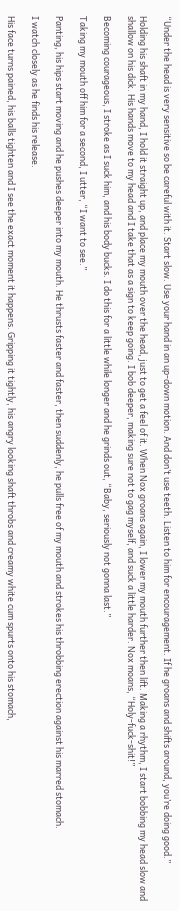“Under the head is very sensitive so be careful with it. Start slow. Use your hand in an up-down motion. And don’t use teeth. Listen to him for encouragement. If he groans and shifts around, you’re doing good.”

Holding his shaft in my hand, I hold it straight up, and place my mouth over the head, just to get a feel of it. When Nox groans again, I lower my mouth further then lift. Making a rhythm, I start bobbing my head slow and shallow on his dick. His hands move to my head and I take that as a sign to keep going. I bob deeper, making sure not to gag myself, and suck a little harder. Nox moans, “Holy-fuck-shit!”

Becoming courageous, I stroke as I suck him, and his body bucks. I do this for a little while longer and he grinds out, “Baby, seriously not gonna last.”

Taking my mouth off him for a second, I utter, “I want to see.”

Panting, his hips start moving and he pushes deeper into my mouth. He thrusts faster and faster, then suddenly, he pulls free of my mouth and strokes his throbbing erection against his marred stomach.

I watch closely as he finds his release.

His face turns pained, his balls tighten and I see the exact moment it happens. Gripping it tightly, his angry looking shaft throbs and creamy white cum spurts onto his stomach,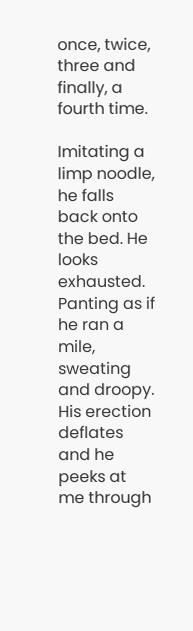once, twice, three and finally, a fourth time.

Imitating a limp noodle, he falls back onto the bed. He looks exhausted. Panting as if he ran a mile, sweating and droopy. His erection deflates and he peeks at me through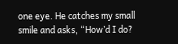one eye. He catches my small smile and asks, “How’d I do?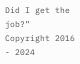Did I get the job?” Copyright 2016 - 2024